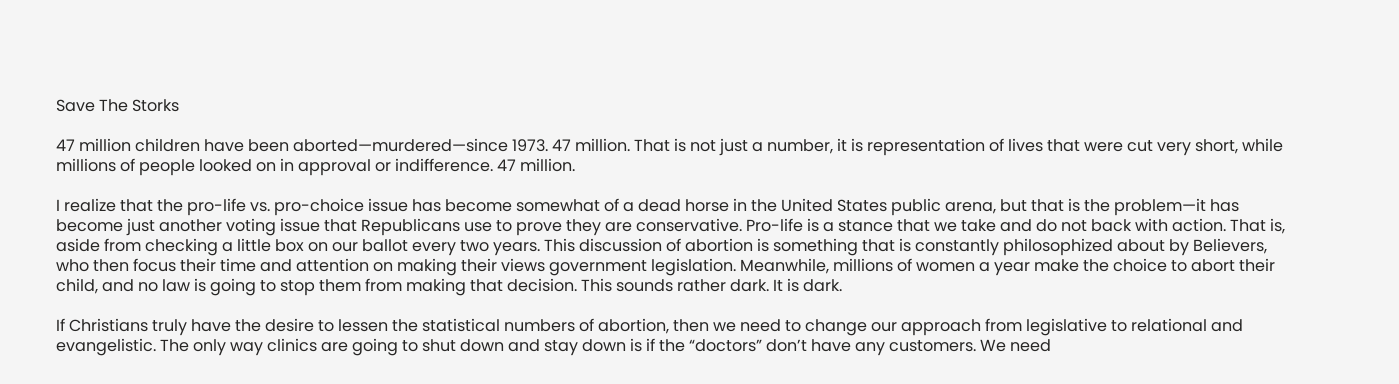Save The Storks

47 million children have been aborted—murdered—since 1973. 47 million. That is not just a number, it is representation of lives that were cut very short, while millions of people looked on in approval or indifference. 47 million.

I realize that the pro-life vs. pro-choice issue has become somewhat of a dead horse in the United States public arena, but that is the problem—it has become just another voting issue that Republicans use to prove they are conservative. Pro-life is a stance that we take and do not back with action. That is, aside from checking a little box on our ballot every two years. This discussion of abortion is something that is constantly philosophized about by Believers, who then focus their time and attention on making their views government legislation. Meanwhile, millions of women a year make the choice to abort their child, and no law is going to stop them from making that decision. This sounds rather dark. It is dark.

If Christians truly have the desire to lessen the statistical numbers of abortion, then we need to change our approach from legislative to relational and evangelistic. The only way clinics are going to shut down and stay down is if the “doctors” don’t have any customers. We need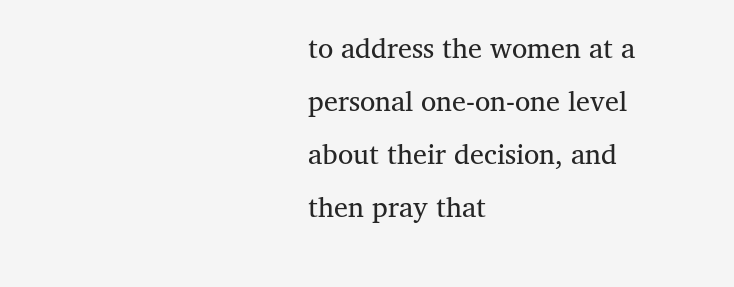to address the women at a personal one-on-one level about their decision, and then pray that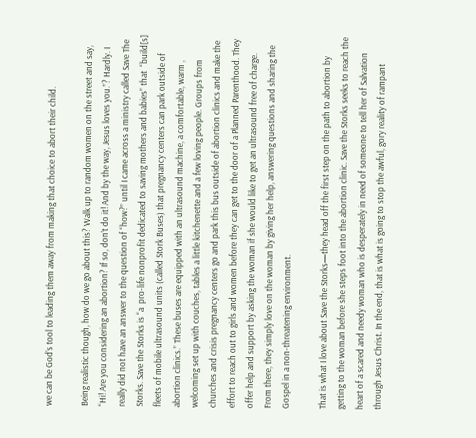we can be God’s tool to leading them away from making that choice to abort their child.

Being realistic though, how do we go about this? Walk up to random women on the street and say, “Hi! Are you considering an abortion? If so, don’t do it! And by the way, Jesus loves you.”? Hardly. I really did not have an answer to the question of “how?” until I came across a ministry called Save The Storks. Save the Storks is “a  pro-life nonprofit dedicated to saving mothers and babies” that  “build[s] fleets of mobile ultrasound units (called Stork Buses) that pregnancy centers can park outside of abortion clinics.” These buses are equipped with an ultrasound machine, a comfortable, warm , welcoming set up with couches, tables a little kitchenette and a few loving people. Groups from churches and crisis pregnancy centers go and park this bus outside of abortion clinics and make the effort to reach out to girls and women before they can get to the door of a Planned Parenthood. They offer help and support by asking the woman if she would like to get an ultrasound free of charge. From there, they simply love on the woman by giving her help, answering questions and sharing the Gospel in a non-threatening environment.

That is what I love about Save the Storks—they head off the first step on the path to abortion by getting to the woman before she steps foot into the abortion clinic. Save the Storks seeks to reach the heart of a scared and needy woman who is desperately in need of someone to tell her of Salvation through Jesus Christ. In the end, that is what is going to stop the awful, gory reality of rampant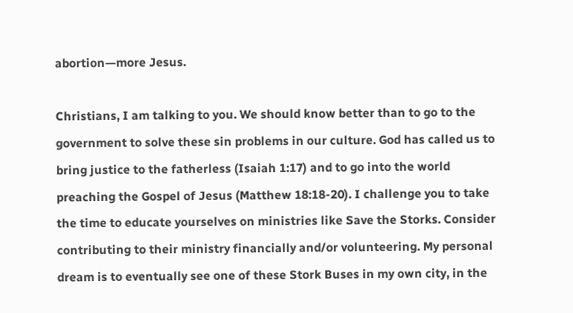abortion—more Jesus.

Christians, I am talking to you. We should know better than to go to the government to solve these sin problems in our culture. God has called us to bring justice to the fatherless (Isaiah 1:17) and to go into the world preaching the Gospel of Jesus (Matthew 18:18-20). I challenge you to take the time to educate yourselves on ministries like Save the Storks. Consider contributing to their ministry financially and/or volunteering. My personal dream is to eventually see one of these Stork Buses in my own city, in the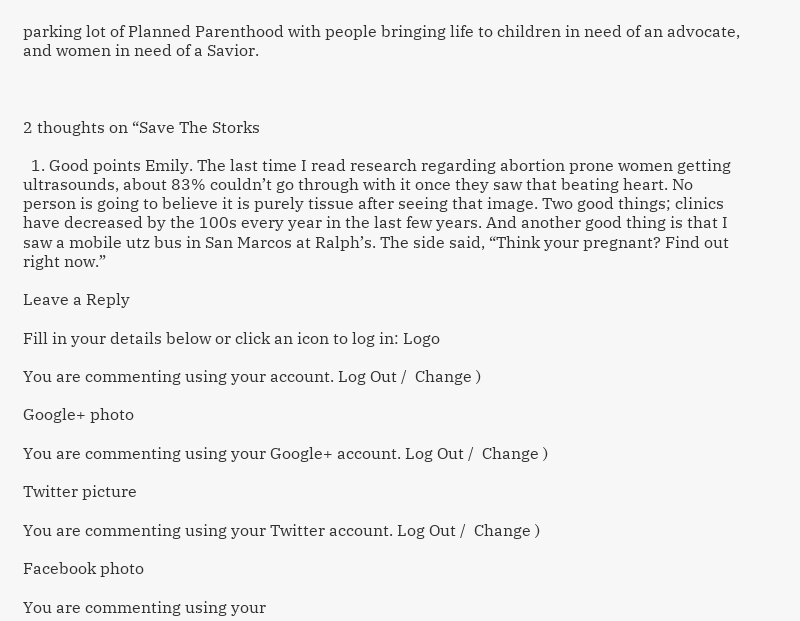parking lot of Planned Parenthood with people bringing life to children in need of an advocate, and women in need of a Savior.



2 thoughts on “Save The Storks

  1. Good points Emily. The last time I read research regarding abortion prone women getting ultrasounds, about 83% couldn’t go through with it once they saw that beating heart. No person is going to believe it is purely tissue after seeing that image. Two good things; clinics have decreased by the 100s every year in the last few years. And another good thing is that I saw a mobile utz bus in San Marcos at Ralph’s. The side said, “Think your pregnant? Find out right now.”

Leave a Reply

Fill in your details below or click an icon to log in: Logo

You are commenting using your account. Log Out /  Change )

Google+ photo

You are commenting using your Google+ account. Log Out /  Change )

Twitter picture

You are commenting using your Twitter account. Log Out /  Change )

Facebook photo

You are commenting using your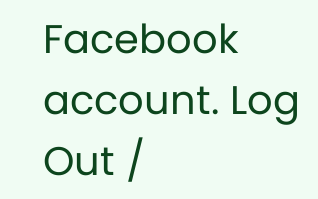Facebook account. Log Out /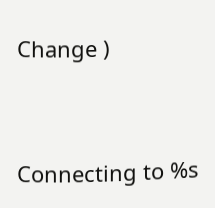Change )


Connecting to %s